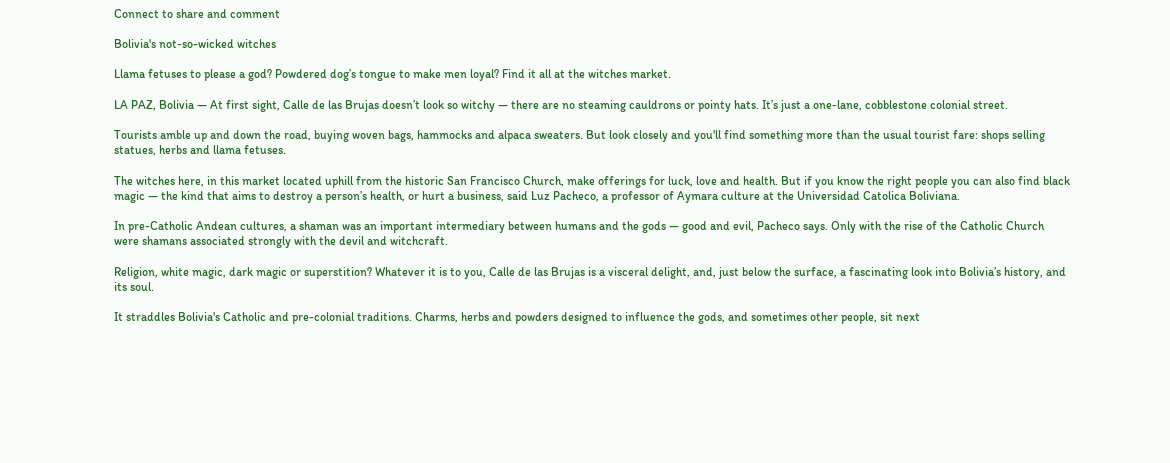Connect to share and comment

Bolivia's not-so-wicked witches

Llama fetuses to please a god? Powdered dog’s tongue to make men loyal? Find it all at the witches market.

LA PAZ, Bolivia — At first sight, Calle de las Brujas doesn’t look so witchy — there are no steaming cauldrons or pointy hats. It’s just a one-lane, cobblestone colonial street.

Tourists amble up and down the road, buying woven bags, hammocks and alpaca sweaters. But look closely and you'll find something more than the usual tourist fare: shops selling statues, herbs and llama fetuses.

The witches here, in this market located uphill from the historic San Francisco Church, make offerings for luck, love and health. But if you know the right people you can also find black magic — the kind that aims to destroy a person’s health, or hurt a business, said Luz Pacheco, a professor of Aymara culture at the Universidad Catolica Boliviana.

In pre-Catholic Andean cultures, a shaman was an important intermediary between humans and the gods — good and evil, Pacheco says. Only with the rise of the Catholic Church were shamans associated strongly with the devil and witchcraft.

Religion, white magic, dark magic or superstition? Whatever it is to you, Calle de las Brujas is a visceral delight, and, just below the surface, a fascinating look into Bolivia’s history, and its soul.

It straddles Bolivia's Catholic and pre-colonial traditions. Charms, herbs and powders designed to influence the gods, and sometimes other people, sit next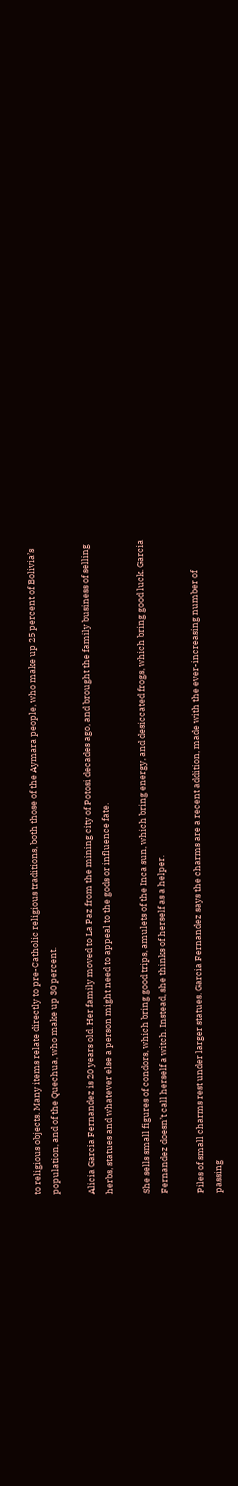to religious objects. Many items relate directly to pre-Catholic religious traditions, both those of the Aymara people, who make up 25 percent of Bolivia’s population, and of the Quechua, who make up 30 percent.

Alicia Garcia Fernandez is 20 years old. Her family moved to La Paz from the mining city of Potosi decades ago, and brought the family business of selling herbs, statues and whatever else a person might need to appeal to the gods or influence fate.

She sells small figures of condors, which bring good trips, amulets of the Inca sun, which bring energy, and desiccated frogs, which bring good luck. Garcia Fernandez doesn’t call herself a witch. Instead, she thinks of herself as a helper.

Piles of small charms rest under larger statues. Garcia Fernandez says the charms are a recent addition, made with the ever-increasing number of passing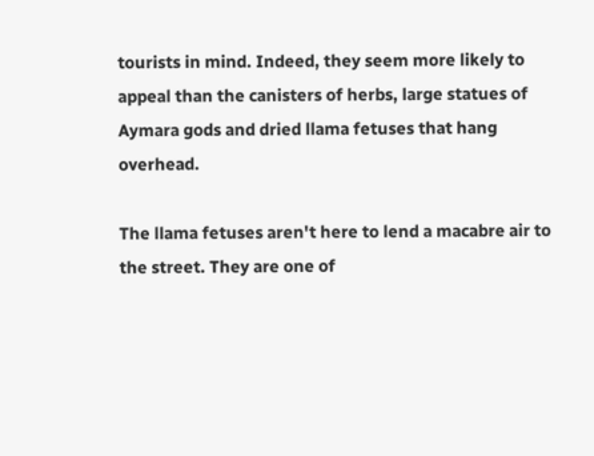tourists in mind. Indeed, they seem more likely to appeal than the canisters of herbs, large statues of Aymara gods and dried llama fetuses that hang overhead.

The llama fetuses aren't here to lend a macabre air to the street. They are one of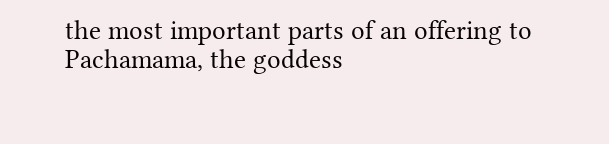the most important parts of an offering to Pachamama, the goddess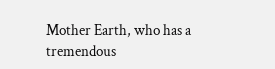Mother Earth, who has a tremendous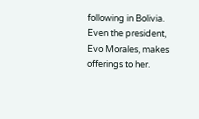following in Bolivia. Even the president, Evo Morales, makes offerings to her.